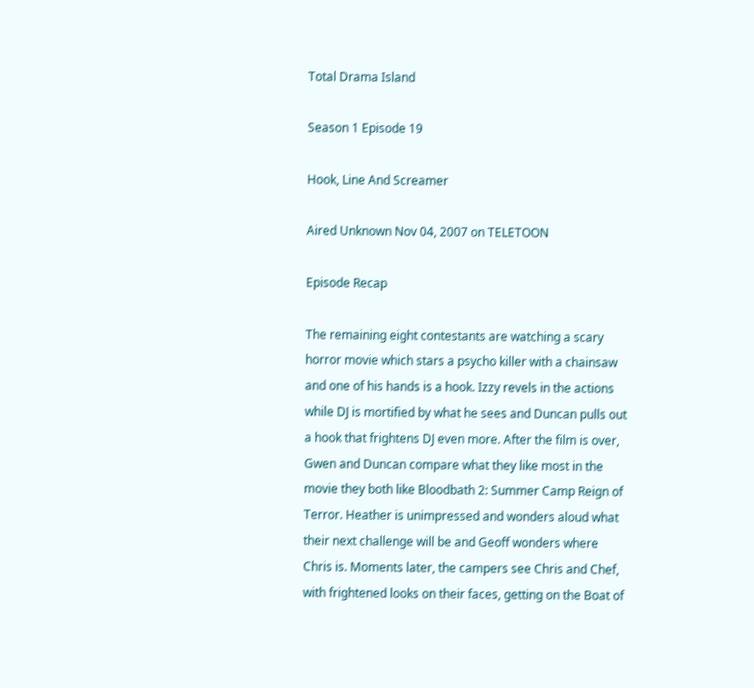Total Drama Island

Season 1 Episode 19

Hook, Line And Screamer

Aired Unknown Nov 04, 2007 on TELETOON

Episode Recap

The remaining eight contestants are watching a scary horror movie which stars a psycho killer with a chainsaw and one of his hands is a hook. Izzy revels in the actions while DJ is mortified by what he sees and Duncan pulls out a hook that frightens DJ even more. After the film is over, Gwen and Duncan compare what they like most in the movie they both like Bloodbath 2: Summer Camp Reign of Terror. Heather is unimpressed and wonders aloud what their next challenge will be and Geoff wonders where Chris is. Moments later, the campers see Chris and Chef, with frightened looks on their faces, getting on the Boat of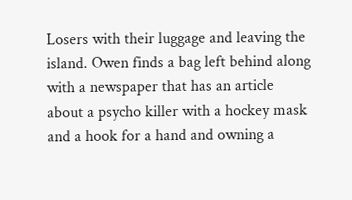Losers with their luggage and leaving the island. Owen finds a bag left behind along with a newspaper that has an article about a psycho killer with a hockey mask and a hook for a hand and owning a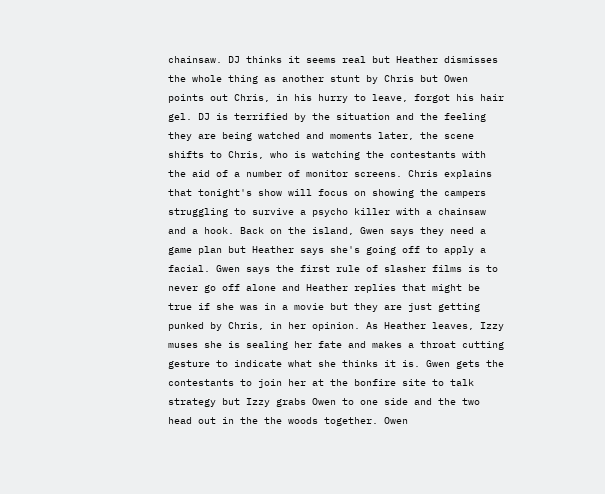chainsaw. DJ thinks it seems real but Heather dismisses the whole thing as another stunt by Chris but Owen points out Chris, in his hurry to leave, forgot his hair gel. DJ is terrified by the situation and the feeling they are being watched and moments later, the scene shifts to Chris, who is watching the contestants with the aid of a number of monitor screens. Chris explains that tonight's show will focus on showing the campers struggling to survive a psycho killer with a chainsaw and a hook. Back on the island, Gwen says they need a game plan but Heather says she's going off to apply a facial. Gwen says the first rule of slasher films is to never go off alone and Heather replies that might be true if she was in a movie but they are just getting punked by Chris, in her opinion. As Heather leaves, Izzy muses she is sealing her fate and makes a throat cutting gesture to indicate what she thinks it is. Gwen gets the contestants to join her at the bonfire site to talk strategy but Izzy grabs Owen to one side and the two head out in the the woods together. Owen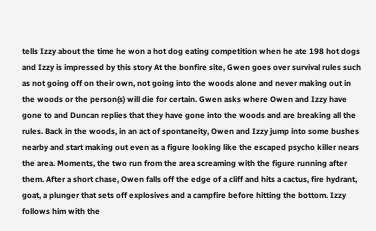tells Izzy about the time he won a hot dog eating competition when he ate 198 hot dogs and Izzy is impressed by this story At the bonfire site, Gwen goes over survival rules such as not going off on their own, not going into the woods alone and never making out in the woods or the person(s) will die for certain. Gwen asks where Owen and Izzy have gone to and Duncan replies that they have gone into the woods and are breaking all the rules. Back in the woods, in an act of spontaneity, Owen and Izzy jump into some bushes nearby and start making out even as a figure looking like the escaped psycho killer nears the area. Moments, the two run from the area screaming with the figure running after them. After a short chase, Owen falls off the edge of a cliff and hits a cactus, fire hydrant, goat, a plunger that sets off explosives and a campfire before hitting the bottom. Izzy follows him with the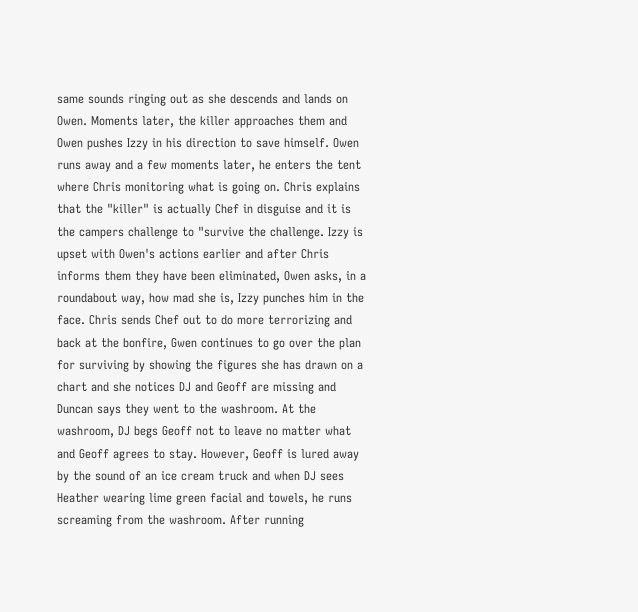same sounds ringing out as she descends and lands on Owen. Moments later, the killer approaches them and Owen pushes Izzy in his direction to save himself. Owen runs away and a few moments later, he enters the tent where Chris monitoring what is going on. Chris explains that the "killer" is actually Chef in disguise and it is the campers challenge to "survive the challenge. Izzy is upset with Owen's actions earlier and after Chris informs them they have been eliminated, Owen asks, in a roundabout way, how mad she is, Izzy punches him in the face. Chris sends Chef out to do more terrorizing and back at the bonfire, Gwen continues to go over the plan for surviving by showing the figures she has drawn on a chart and she notices DJ and Geoff are missing and Duncan says they went to the washroom. At the washroom, DJ begs Geoff not to leave no matter what and Geoff agrees to stay. However, Geoff is lured away by the sound of an ice cream truck and when DJ sees Heather wearing lime green facial and towels, he runs screaming from the washroom. After running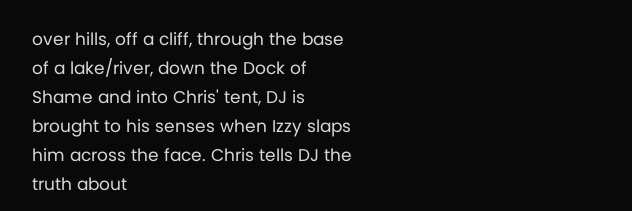over hills, off a cliff, through the base of a lake/river, down the Dock of Shame and into Chris' tent, DJ is brought to his senses when Izzy slaps him across the face. Chris tells DJ the truth about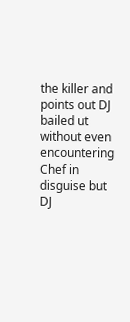the killer and points out DJ bailed ut without even encountering Chef in disguise but DJ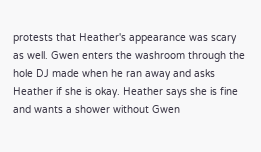protests that Heather's appearance was scary as well. Gwen enters the washroom through the hole DJ made when he ran away and asks Heather if she is okay. Heather says she is fine and wants a shower without Gwen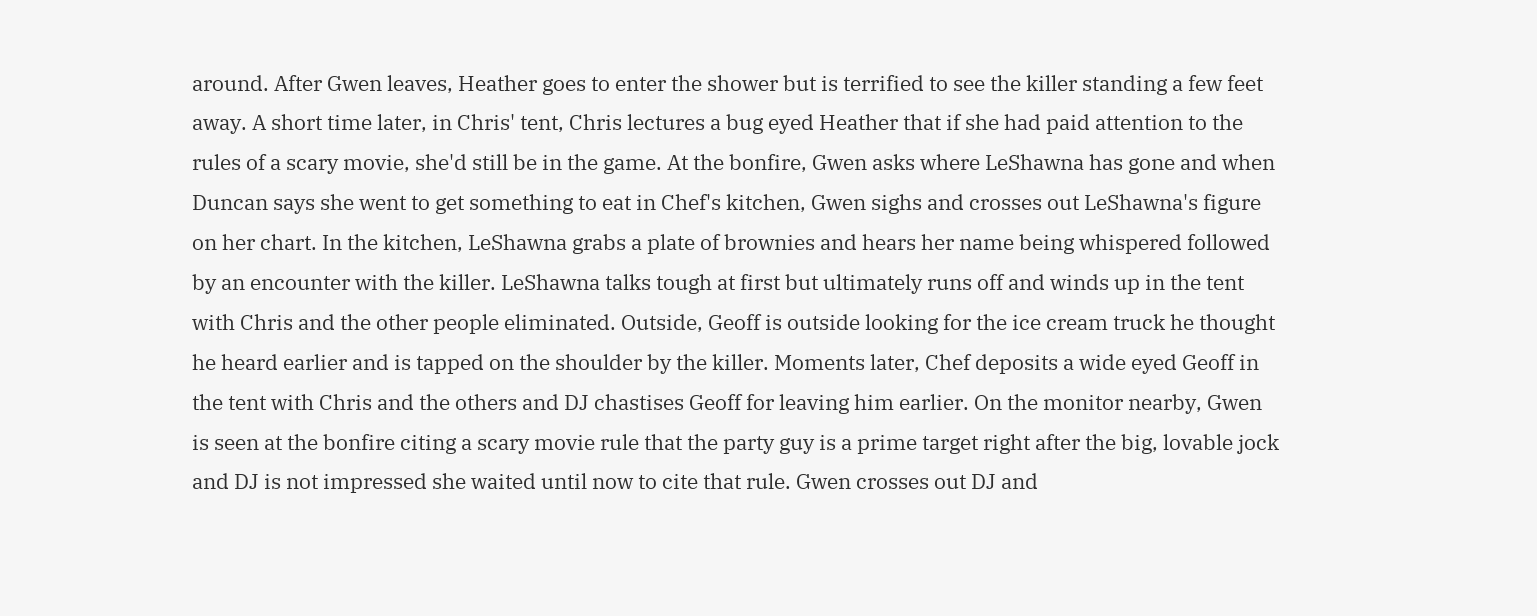around. After Gwen leaves, Heather goes to enter the shower but is terrified to see the killer standing a few feet away. A short time later, in Chris' tent, Chris lectures a bug eyed Heather that if she had paid attention to the rules of a scary movie, she'd still be in the game. At the bonfire, Gwen asks where LeShawna has gone and when Duncan says she went to get something to eat in Chef's kitchen, Gwen sighs and crosses out LeShawna's figure on her chart. In the kitchen, LeShawna grabs a plate of brownies and hears her name being whispered followed by an encounter with the killer. LeShawna talks tough at first but ultimately runs off and winds up in the tent with Chris and the other people eliminated. Outside, Geoff is outside looking for the ice cream truck he thought he heard earlier and is tapped on the shoulder by the killer. Moments later, Chef deposits a wide eyed Geoff in the tent with Chris and the others and DJ chastises Geoff for leaving him earlier. On the monitor nearby, Gwen is seen at the bonfire citing a scary movie rule that the party guy is a prime target right after the big, lovable jock and DJ is not impressed she waited until now to cite that rule. Gwen crosses out DJ and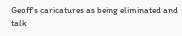Geoff's caricatures as being eliminated and talk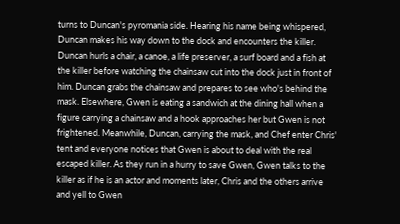turns to Duncan's pyromania side. Hearing his name being whispered, Duncan makes his way down to the dock and encounters the killer. Duncan hurls a chair, a canoe, a life preserver, a surf board and a fish at the killer before watching the chainsaw cut into the dock just in front of him. Duncan grabs the chainsaw and prepares to see who's behind the mask. Elsewhere, Gwen is eating a sandwich at the dining hall when a figure carrying a chainsaw and a hook approaches her but Gwen is not frightened. Meanwhile, Duncan, carrying the mask, and Chef enter Chris' tent and everyone notices that Gwen is about to deal with the real escaped killer. As they run in a hurry to save Gwen, Gwen talks to the killer as if he is an actor and moments later, Chris and the others arrive and yell to Gwen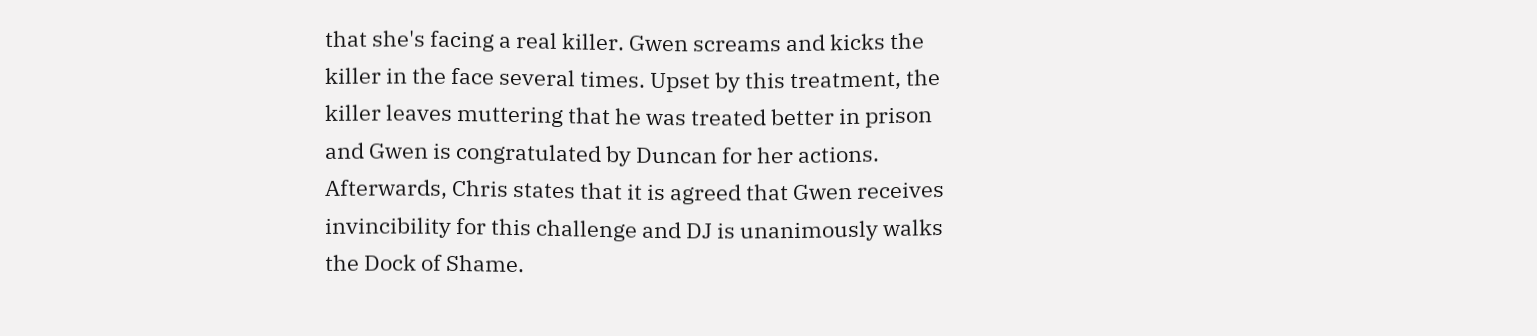that she's facing a real killer. Gwen screams and kicks the killer in the face several times. Upset by this treatment, the killer leaves muttering that he was treated better in prison and Gwen is congratulated by Duncan for her actions. Afterwards, Chris states that it is agreed that Gwen receives invincibility for this challenge and DJ is unanimously walks the Dock of Shame.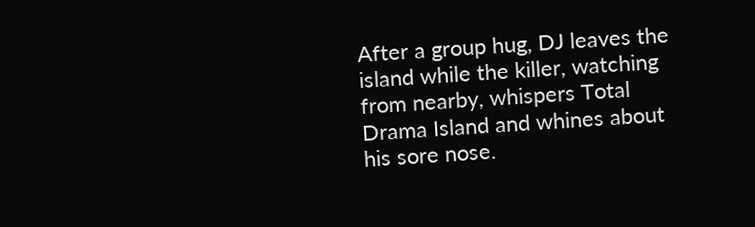After a group hug, DJ leaves the island while the killer, watching from nearby, whispers Total Drama Island and whines about his sore nose.